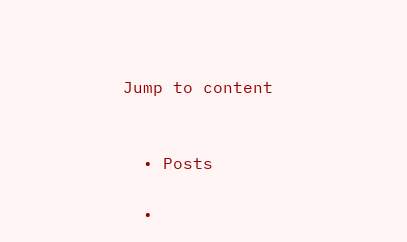Jump to content


  • Posts

  •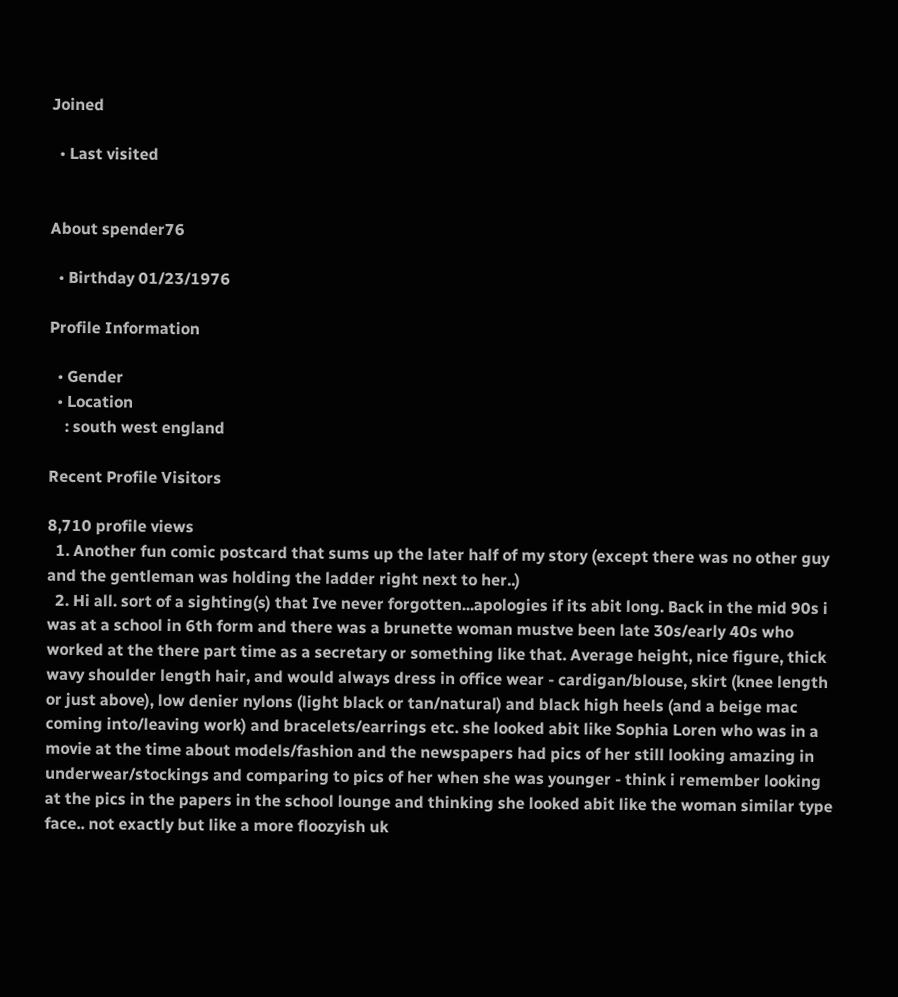Joined

  • Last visited


About spender76

  • Birthday 01/23/1976

Profile Information

  • Gender
  • Location
    : south west england

Recent Profile Visitors

8,710 profile views
  1. Another fun comic postcard that sums up the later half of my story (except there was no other guy and the gentleman was holding the ladder right next to her..)
  2. Hi all. sort of a sighting(s) that Ive never forgotten...apologies if its abit long. Back in the mid 90s i was at a school in 6th form and there was a brunette woman mustve been late 30s/early 40s who worked at the there part time as a secretary or something like that. Average height, nice figure, thick wavy shoulder length hair, and would always dress in office wear - cardigan/blouse, skirt (knee length or just above), low denier nylons (light black or tan/natural) and black high heels (and a beige mac coming into/leaving work) and bracelets/earrings etc. she looked abit like Sophia Loren who was in a movie at the time about models/fashion and the newspapers had pics of her still looking amazing in underwear/stockings and comparing to pics of her when she was younger - think i remember looking at the pics in the papers in the school lounge and thinking she looked abit like the woman similar type face.. not exactly but like a more floozyish uk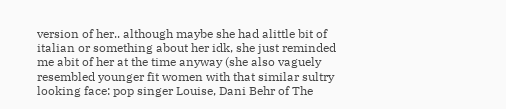version of her.. although maybe she had alittle bit of italian or something about her idk, she just reminded me abit of her at the time anyway (she also vaguely resembled younger fit women with that similar sultry looking face: pop singer Louise, Dani Behr of The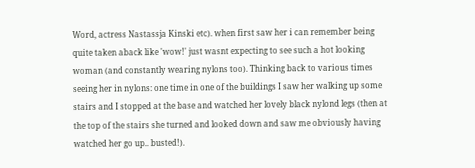Word, actress Nastassja Kinski etc). when first saw her i can remember being quite taken aback like 'wow!' just wasnt expecting to see such a hot looking woman (and constantly wearing nylons too). Thinking back to various times seeing her in nylons: one time in one of the buildings I saw her walking up some stairs and I stopped at the base and watched her lovely black nylond legs (then at the top of the stairs she turned and looked down and saw me obviously having watched her go up.. busted!).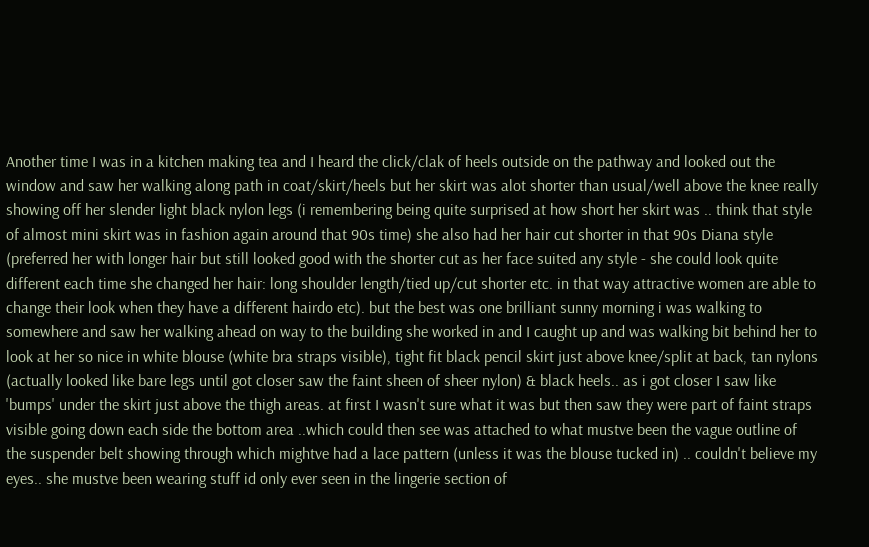Another time I was in a kitchen making tea and I heard the click/clak of heels outside on the pathway and looked out the window and saw her walking along path in coat/skirt/heels but her skirt was alot shorter than usual/well above the knee really showing off her slender light black nylon legs (i remembering being quite surprised at how short her skirt was .. think that style of almost mini skirt was in fashion again around that 90s time) she also had her hair cut shorter in that 90s Diana style (preferred her with longer hair but still looked good with the shorter cut as her face suited any style - she could look quite different each time she changed her hair: long shoulder length/tied up/cut shorter etc. in that way attractive women are able to change their look when they have a different hairdo etc). but the best was one brilliant sunny morning i was walking to somewhere and saw her walking ahead on way to the building she worked in and I caught up and was walking bit behind her to look at her so nice in white blouse (white bra straps visible), tight fit black pencil skirt just above knee/split at back, tan nylons (actually looked like bare legs until got closer saw the faint sheen of sheer nylon) & black heels.. as i got closer I saw like 'bumps' under the skirt just above the thigh areas. at first I wasn't sure what it was but then saw they were part of faint straps visible going down each side the bottom area ..which could then see was attached to what mustve been the vague outline of the suspender belt showing through which mightve had a lace pattern (unless it was the blouse tucked in) .. couldn't believe my eyes.. she mustve been wearing stuff id only ever seen in the lingerie section of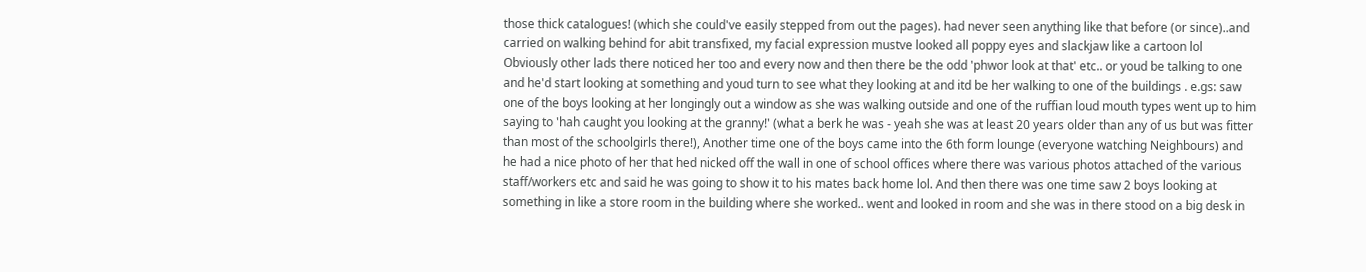those thick catalogues! (which she could've easily stepped from out the pages). had never seen anything like that before (or since)..and carried on walking behind for abit transfixed, my facial expression mustve looked all poppy eyes and slackjaw like a cartoon lol Obviously other lads there noticed her too and every now and then there be the odd 'phwor look at that' etc.. or youd be talking to one and he'd start looking at something and youd turn to see what they looking at and itd be her walking to one of the buildings . e.gs: saw one of the boys looking at her longingly out a window as she was walking outside and one of the ruffian loud mouth types went up to him saying to 'hah caught you looking at the granny!' (what a berk he was - yeah she was at least 20 years older than any of us but was fitter than most of the schoolgirls there!), Another time one of the boys came into the 6th form lounge (everyone watching Neighbours) and he had a nice photo of her that hed nicked off the wall in one of school offices where there was various photos attached of the various staff/workers etc and said he was going to show it to his mates back home lol. And then there was one time saw 2 boys looking at something in like a store room in the building where she worked.. went and looked in room and she was in there stood on a big desk in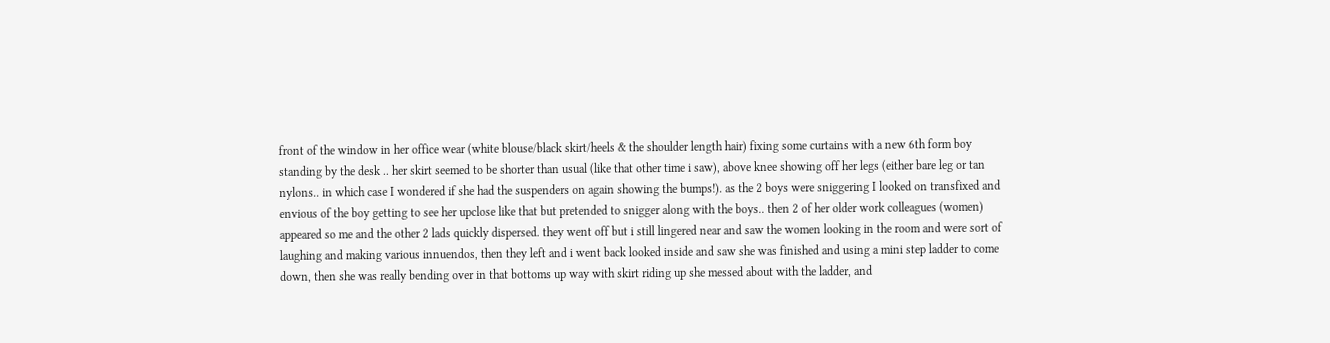front of the window in her office wear (white blouse/black skirt/heels & the shoulder length hair) fixing some curtains with a new 6th form boy standing by the desk .. her skirt seemed to be shorter than usual (like that other time i saw), above knee showing off her legs (either bare leg or tan nylons.. in which case I wondered if she had the suspenders on again showing the bumps!). as the 2 boys were sniggering I looked on transfixed and envious of the boy getting to see her upclose like that but pretended to snigger along with the boys.. then 2 of her older work colleagues (women) appeared so me and the other 2 lads quickly dispersed. they went off but i still lingered near and saw the women looking in the room and were sort of laughing and making various innuendos, then they left and i went back looked inside and saw she was finished and using a mini step ladder to come down, then she was really bending over in that bottoms up way with skirt riding up she messed about with the ladder, and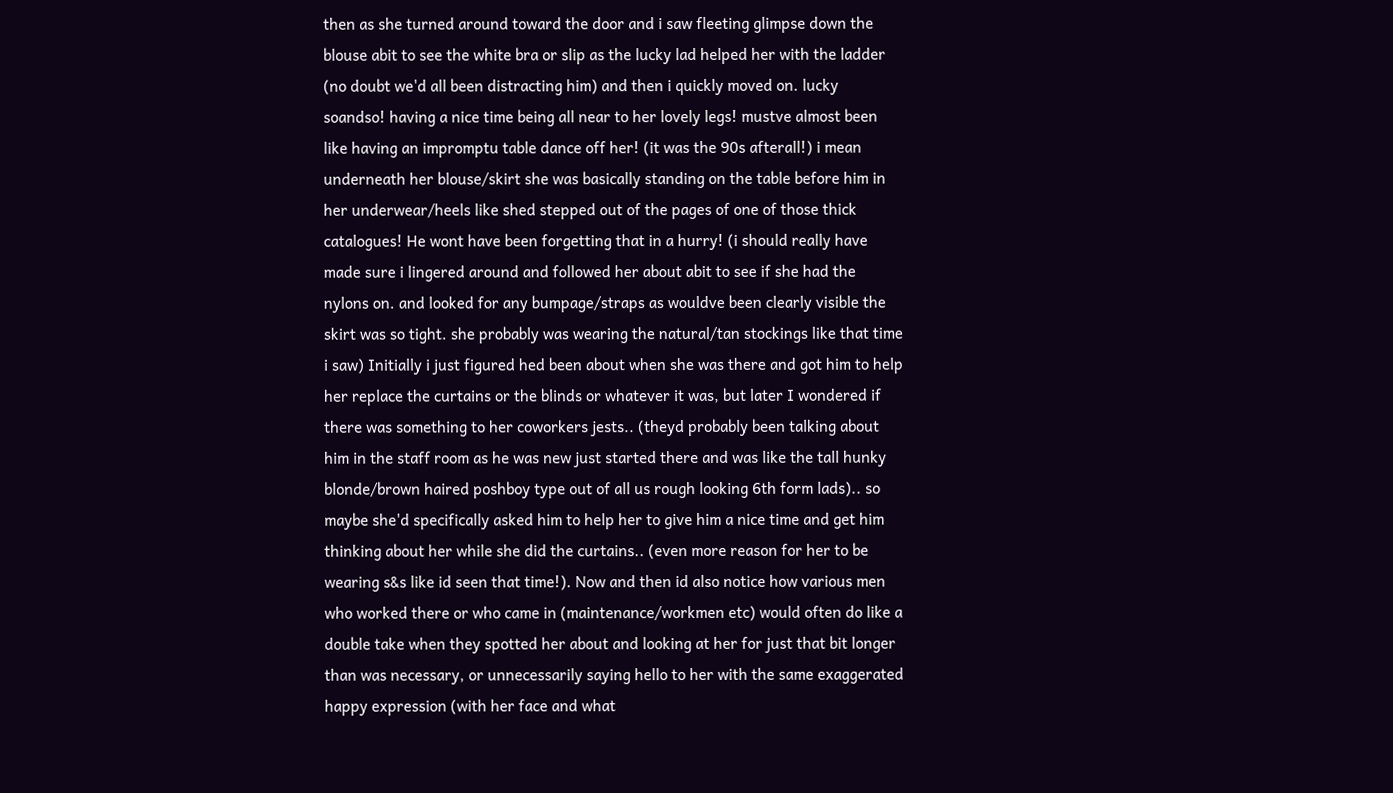then as she turned around toward the door and i saw fleeting glimpse down the blouse abit to see the white bra or slip as the lucky lad helped her with the ladder (no doubt we'd all been distracting him) and then i quickly moved on. lucky soandso! having a nice time being all near to her lovely legs! mustve almost been like having an impromptu table dance off her! (it was the 90s afterall!) i mean underneath her blouse/skirt she was basically standing on the table before him in her underwear/heels like shed stepped out of the pages of one of those thick catalogues! He wont have been forgetting that in a hurry! (i should really have made sure i lingered around and followed her about abit to see if she had the nylons on. and looked for any bumpage/straps as wouldve been clearly visible the skirt was so tight. she probably was wearing the natural/tan stockings like that time i saw) Initially i just figured hed been about when she was there and got him to help her replace the curtains or the blinds or whatever it was, but later I wondered if there was something to her coworkers jests.. (theyd probably been talking about him in the staff room as he was new just started there and was like the tall hunky blonde/brown haired poshboy type out of all us rough looking 6th form lads).. so maybe she'd specifically asked him to help her to give him a nice time and get him thinking about her while she did the curtains.. (even more reason for her to be wearing s&s like id seen that time!). Now and then id also notice how various men who worked there or who came in (maintenance/workmen etc) would often do like a double take when they spotted her about and looking at her for just that bit longer than was necessary, or unnecessarily saying hello to her with the same exaggerated happy expression (with her face and what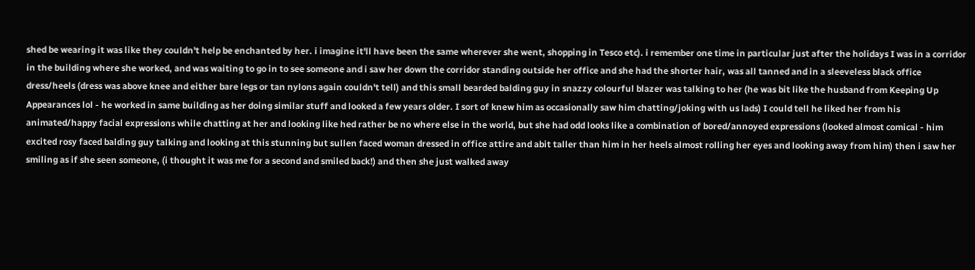shed be wearing it was like they couldn't help be enchanted by her. i imagine it'll have been the same wherever she went, shopping in Tesco etc). i remember one time in particular just after the holidays I was in a corridor in the building where she worked, and was waiting to go in to see someone and i saw her down the corridor standing outside her office and she had the shorter hair, was all tanned and in a sleeveless black office dress/heels (dress was above knee and either bare legs or tan nylons again couldn't tell) and this small bearded balding guy in snazzy colourful blazer was talking to her (he was bit like the husband from Keeping Up Appearances lol - he worked in same building as her doing similar stuff and looked a few years older. I sort of knew him as occasionally saw him chatting/joking with us lads) I could tell he liked her from his animated/happy facial expressions while chatting at her and looking like hed rather be no where else in the world, but she had odd looks like a combination of bored/annoyed expressions (looked almost comical - him excited rosy faced balding guy talking and looking at this stunning but sullen faced woman dressed in office attire and abit taller than him in her heels almost rolling her eyes and looking away from him) then i saw her smiling as if she seen someone, (i thought it was me for a second and smiled back!) and then she just walked away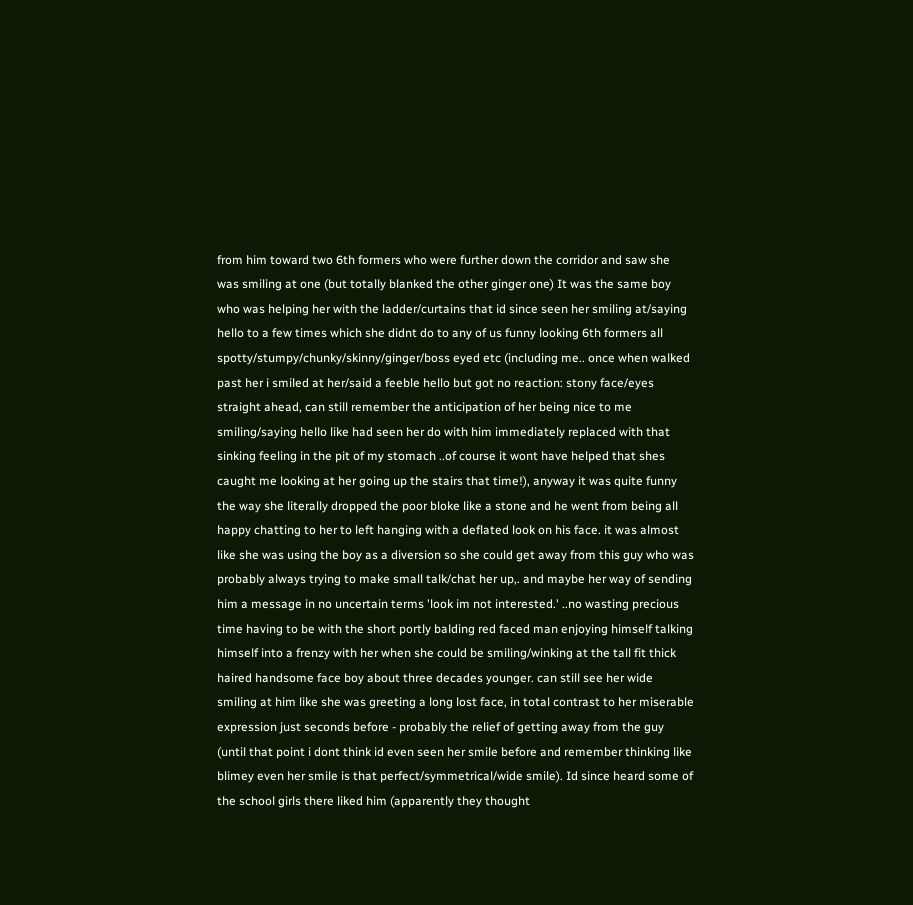from him toward two 6th formers who were further down the corridor and saw she was smiling at one (but totally blanked the other ginger one) It was the same boy who was helping her with the ladder/curtains that id since seen her smiling at/saying hello to a few times which she didnt do to any of us funny looking 6th formers all spotty/stumpy/chunky/skinny/ginger/boss eyed etc (including me.. once when walked past her i smiled at her/said a feeble hello but got no reaction: stony face/eyes straight ahead, can still remember the anticipation of her being nice to me smiling/saying hello like had seen her do with him immediately replaced with that sinking feeling in the pit of my stomach ..of course it wont have helped that shes caught me looking at her going up the stairs that time!), anyway it was quite funny the way she literally dropped the poor bloke like a stone and he went from being all happy chatting to her to left hanging with a deflated look on his face. it was almost like she was using the boy as a diversion so she could get away from this guy who was probably always trying to make small talk/chat her up,. and maybe her way of sending him a message in no uncertain terms 'look im not interested.' ..no wasting precious time having to be with the short portly balding red faced man enjoying himself talking himself into a frenzy with her when she could be smiling/winking at the tall fit thick haired handsome face boy about three decades younger. can still see her wide smiling at him like she was greeting a long lost face, in total contrast to her miserable expression just seconds before - probably the relief of getting away from the guy (until that point i dont think id even seen her smile before and remember thinking like blimey even her smile is that perfect/symmetrical/wide smile). Id since heard some of the school girls there liked him (apparently they thought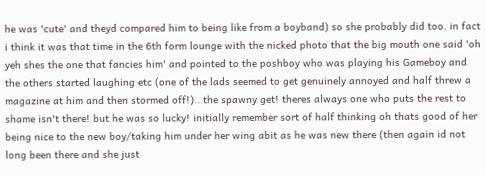he was 'cute' and theyd compared him to being like from a boyband) so she probably did too. in fact i think it was that time in the 6th form lounge with the nicked photo that the big mouth one said 'oh yeh shes the one that fancies him' and pointed to the poshboy who was playing his Gameboy and the others started laughing etc (one of the lads seemed to get genuinely annoyed and half threw a magazine at him and then stormed off!).. the spawny get! theres always one who puts the rest to shame isn't there! but he was so lucky! initially remember sort of half thinking oh thats good of her being nice to the new boy/taking him under her wing abit as he was new there (then again id not long been there and she just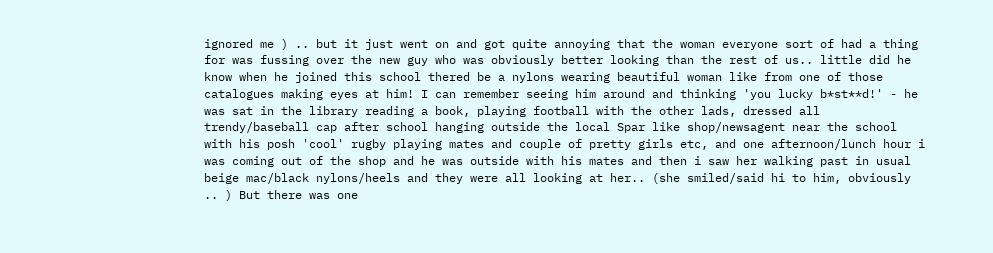ignored me ) .. but it just went on and got quite annoying that the woman everyone sort of had a thing for was fussing over the new guy who was obviously better looking than the rest of us.. little did he know when he joined this school thered be a nylons wearing beautiful woman like from one of those catalogues making eyes at him! I can remember seeing him around and thinking 'you lucky b*st**d!' - he was sat in the library reading a book, playing football with the other lads, dressed all trendy/baseball cap after school hanging outside the local Spar like shop/newsagent near the school with his posh 'cool' rugby playing mates and couple of pretty girls etc, and one afternoon/lunch hour i was coming out of the shop and he was outside with his mates and then i saw her walking past in usual beige mac/black nylons/heels and they were all looking at her.. (she smiled/said hi to him, obviously .. ) But there was one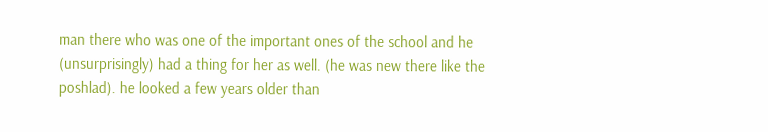man there who was one of the important ones of the school and he (unsurprisingly) had a thing for her as well. (he was new there like the poshlad). he looked a few years older than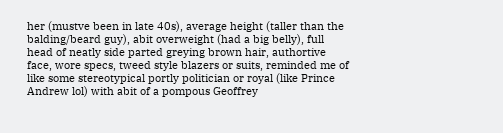her (mustve been in late 40s), average height (taller than the balding/beard guy), abit overweight (had a big belly), full head of neatly side parted greying brown hair, authortive face, wore specs, tweed style blazers or suits, reminded me of like some stereotypical portly politician or royal (like Prince Andrew lol) with abit of a pompous Geoffrey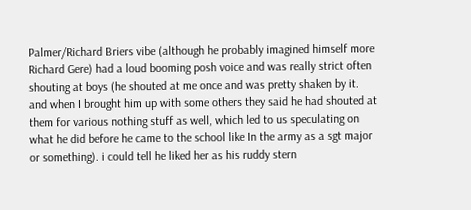Palmer/Richard Briers vibe (although he probably imagined himself more Richard Gere) had a loud booming posh voice and was really strict often shouting at boys (he shouted at me once and was pretty shaken by it. and when I brought him up with some others they said he had shouted at them for various nothing stuff as well, which led to us speculating on what he did before he came to the school like In the army as a sgt major or something). i could tell he liked her as his ruddy stern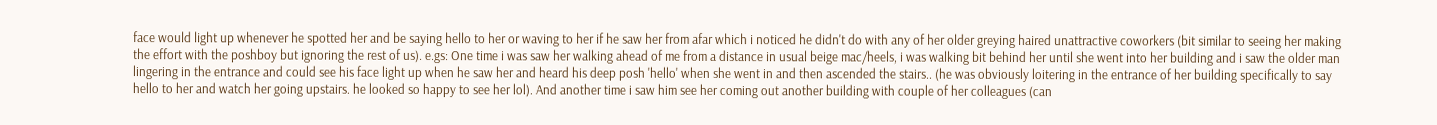face would light up whenever he spotted her and be saying hello to her or waving to her if he saw her from afar which i noticed he didn't do with any of her older greying haired unattractive coworkers (bit similar to seeing her making the effort with the poshboy but ignoring the rest of us). e.gs: One time i was saw her walking ahead of me from a distance in usual beige mac/heels, i was walking bit behind her until she went into her building and i saw the older man lingering in the entrance and could see his face light up when he saw her and heard his deep posh 'hello' when she went in and then ascended the stairs.. (he was obviously loitering in the entrance of her building specifically to say hello to her and watch her going upstairs. he looked so happy to see her lol). And another time i saw him see her coming out another building with couple of her colleagues (can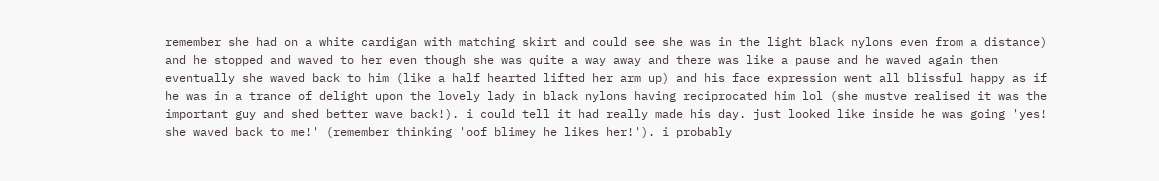remember she had on a white cardigan with matching skirt and could see she was in the light black nylons even from a distance) and he stopped and waved to her even though she was quite a way away and there was like a pause and he waved again then eventually she waved back to him (like a half hearted lifted her arm up) and his face expression went all blissful happy as if he was in a trance of delight upon the lovely lady in black nylons having reciprocated him lol (she mustve realised it was the important guy and shed better wave back!). i could tell it had really made his day. just looked like inside he was going 'yes! she waved back to me!' (remember thinking 'oof blimey he likes her!'). i probably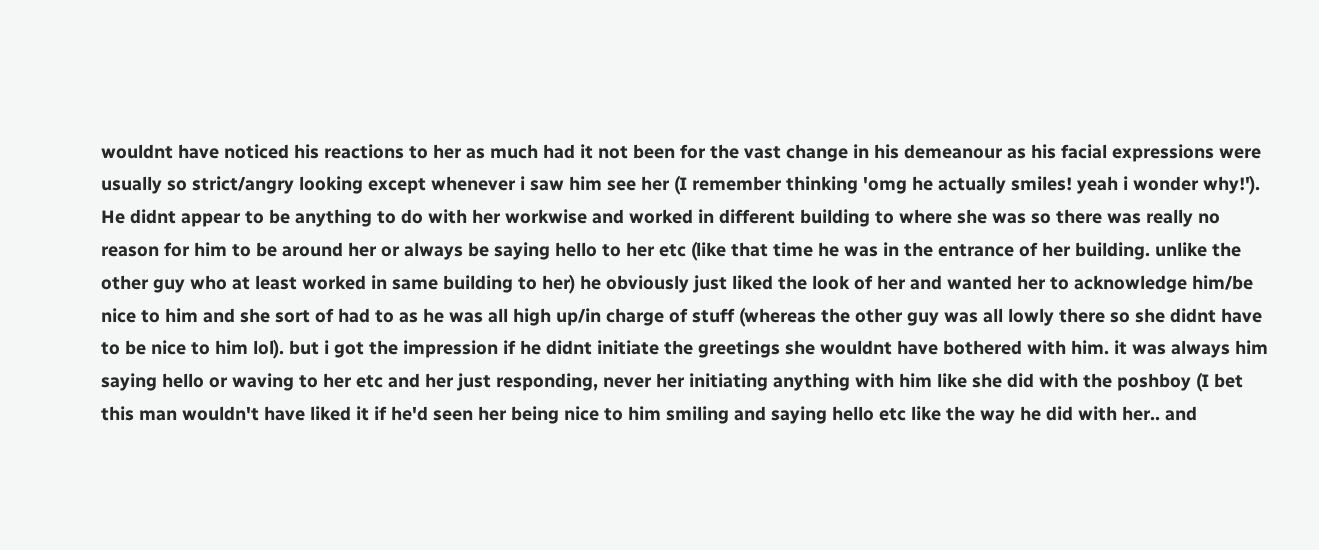wouldnt have noticed his reactions to her as much had it not been for the vast change in his demeanour as his facial expressions were usually so strict/angry looking except whenever i saw him see her (I remember thinking 'omg he actually smiles! yeah i wonder why!'). He didnt appear to be anything to do with her workwise and worked in different building to where she was so there was really no reason for him to be around her or always be saying hello to her etc (like that time he was in the entrance of her building. unlike the other guy who at least worked in same building to her) he obviously just liked the look of her and wanted her to acknowledge him/be nice to him and she sort of had to as he was all high up/in charge of stuff (whereas the other guy was all lowly there so she didnt have to be nice to him lol). but i got the impression if he didnt initiate the greetings she wouldnt have bothered with him. it was always him saying hello or waving to her etc and her just responding, never her initiating anything with him like she did with the poshboy (I bet this man wouldn't have liked it if he'd seen her being nice to him smiling and saying hello etc like the way he did with her.. and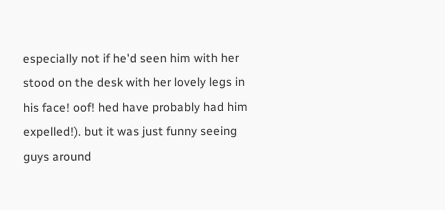especially not if he'd seen him with her stood on the desk with her lovely legs in his face! oof! hed have probably had him expelled!). but it was just funny seeing guys around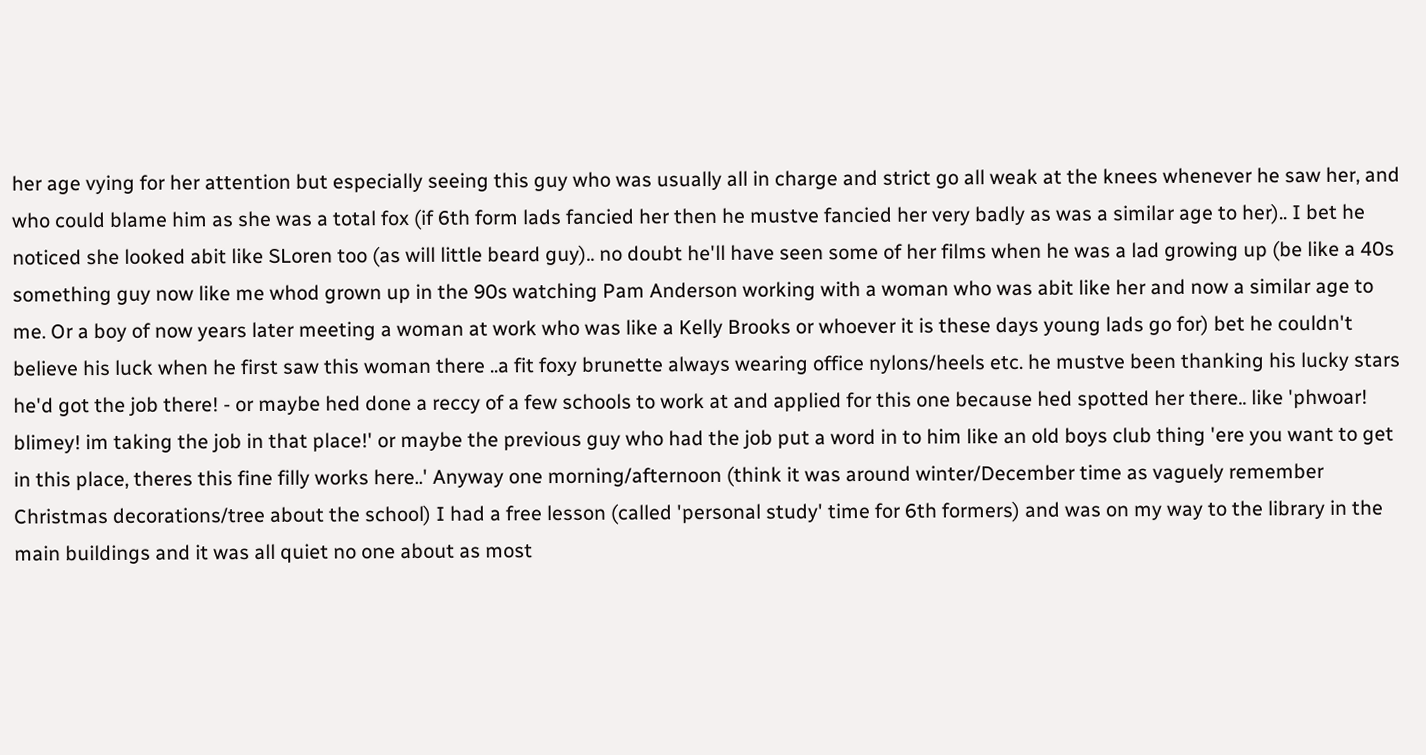her age vying for her attention but especially seeing this guy who was usually all in charge and strict go all weak at the knees whenever he saw her, and who could blame him as she was a total fox (if 6th form lads fancied her then he mustve fancied her very badly as was a similar age to her).. I bet he noticed she looked abit like SLoren too (as will little beard guy).. no doubt he'll have seen some of her films when he was a lad growing up (be like a 40s something guy now like me whod grown up in the 90s watching Pam Anderson working with a woman who was abit like her and now a similar age to me. Or a boy of now years later meeting a woman at work who was like a Kelly Brooks or whoever it is these days young lads go for) bet he couldn't believe his luck when he first saw this woman there ..a fit foxy brunette always wearing office nylons/heels etc. he mustve been thanking his lucky stars he'd got the job there! - or maybe hed done a reccy of a few schools to work at and applied for this one because hed spotted her there.. like 'phwoar! blimey! im taking the job in that place!' or maybe the previous guy who had the job put a word in to him like an old boys club thing 'ere you want to get in this place, theres this fine filly works here..' Anyway one morning/afternoon (think it was around winter/December time as vaguely remember Christmas decorations/tree about the school) I had a free lesson (called 'personal study' time for 6th formers) and was on my way to the library in the main buildings and it was all quiet no one about as most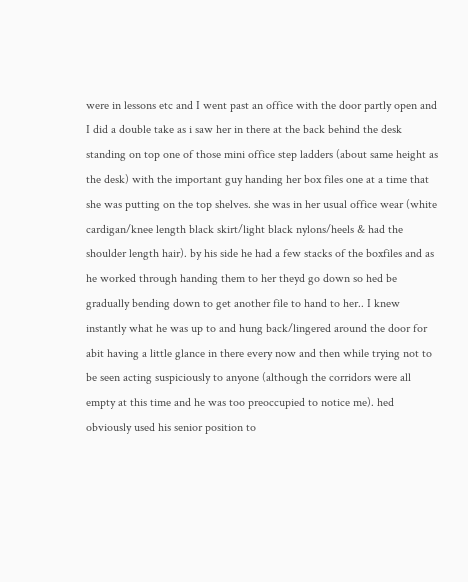were in lessons etc and I went past an office with the door partly open and I did a double take as i saw her in there at the back behind the desk standing on top one of those mini office step ladders (about same height as the desk) with the important guy handing her box files one at a time that she was putting on the top shelves. she was in her usual office wear (white cardigan/knee length black skirt/light black nylons/heels & had the shoulder length hair). by his side he had a few stacks of the boxfiles and as he worked through handing them to her theyd go down so hed be gradually bending down to get another file to hand to her.. I knew instantly what he was up to and hung back/lingered around the door for abit having a little glance in there every now and then while trying not to be seen acting suspiciously to anyone (although the corridors were all empty at this time and he was too preoccupied to notice me). hed obviously used his senior position to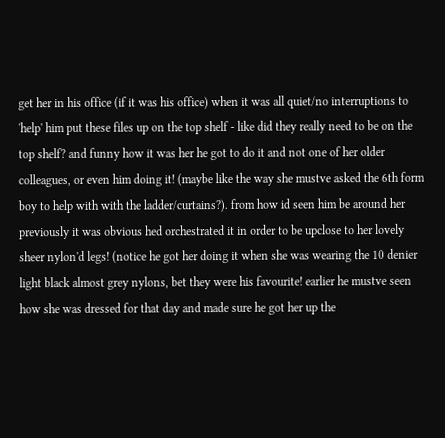get her in his office (if it was his office) when it was all quiet/no interruptions to 'help' him put these files up on the top shelf - like did they really need to be on the top shelf? and funny how it was her he got to do it and not one of her older colleagues, or even him doing it! (maybe like the way she mustve asked the 6th form boy to help with with the ladder/curtains?). from how id seen him be around her previously it was obvious hed orchestrated it in order to be upclose to her lovely sheer nylon'd legs! (notice he got her doing it when she was wearing the 10 denier light black almost grey nylons, bet they were his favourite! earlier he mustve seen how she was dressed for that day and made sure he got her up the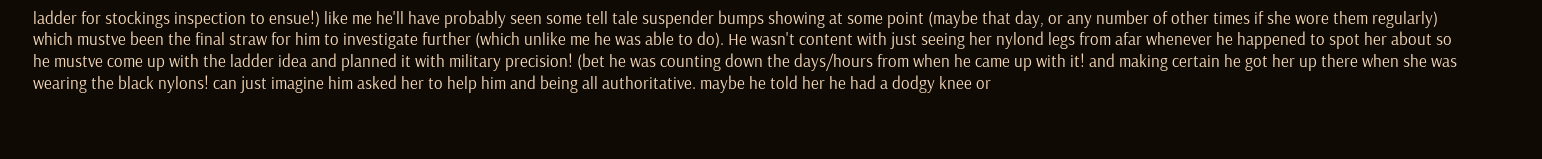ladder for stockings inspection to ensue!) like me he'll have probably seen some tell tale suspender bumps showing at some point (maybe that day, or any number of other times if she wore them regularly) which mustve been the final straw for him to investigate further (which unlike me he was able to do). He wasn't content with just seeing her nylond legs from afar whenever he happened to spot her about so he mustve come up with the ladder idea and planned it with military precision! (bet he was counting down the days/hours from when he came up with it! and making certain he got her up there when she was wearing the black nylons! can just imagine him asked her to help him and being all authoritative. maybe he told her he had a dodgy knee or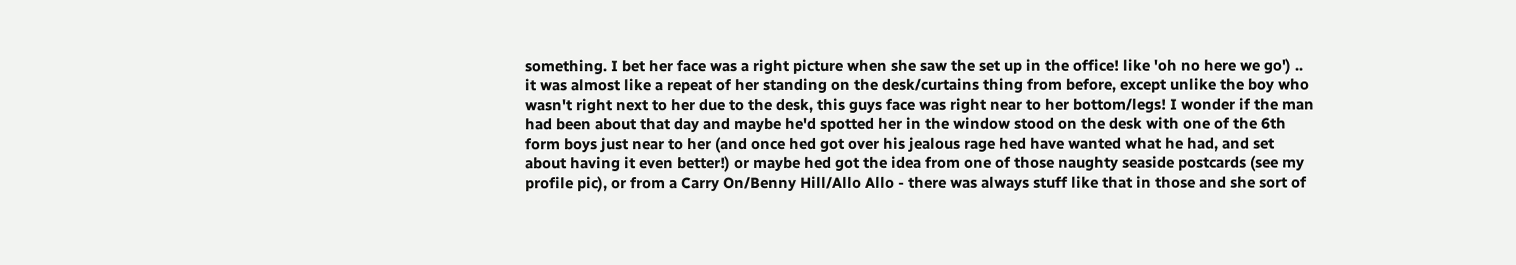something. I bet her face was a right picture when she saw the set up in the office! like 'oh no here we go') .. it was almost like a repeat of her standing on the desk/curtains thing from before, except unlike the boy who wasn't right next to her due to the desk, this guys face was right near to her bottom/legs! I wonder if the man had been about that day and maybe he'd spotted her in the window stood on the desk with one of the 6th form boys just near to her (and once hed got over his jealous rage hed have wanted what he had, and set about having it even better!) or maybe hed got the idea from one of those naughty seaside postcards (see my profile pic), or from a Carry On/Benny Hill/Allo Allo - there was always stuff like that in those and she sort of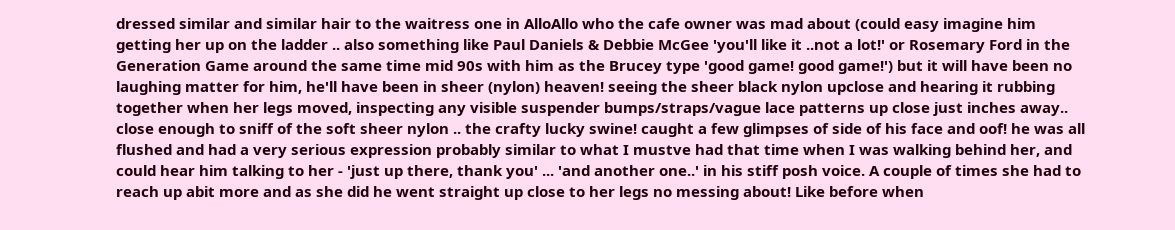dressed similar and similar hair to the waitress one in AlloAllo who the cafe owner was mad about (could easy imagine him getting her up on the ladder .. also something like Paul Daniels & Debbie McGee 'you'll like it ..not a lot!' or Rosemary Ford in the Generation Game around the same time mid 90s with him as the Brucey type 'good game! good game!') but it will have been no laughing matter for him, he'll have been in sheer (nylon) heaven! seeing the sheer black nylon upclose and hearing it rubbing together when her legs moved, inspecting any visible suspender bumps/straps/vague lace patterns up close just inches away.. close enough to sniff of the soft sheer nylon .. the crafty lucky swine! caught a few glimpses of side of his face and oof! he was all flushed and had a very serious expression probably similar to what I mustve had that time when I was walking behind her, and could hear him talking to her - 'just up there, thank you' ... 'and another one..' in his stiff posh voice. A couple of times she had to reach up abit more and as she did he went straight up close to her legs no messing about! Like before when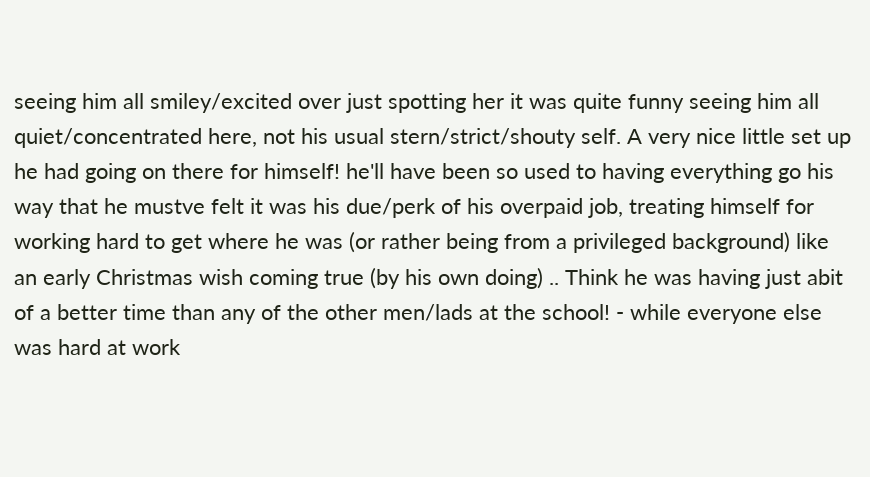seeing him all smiley/excited over just spotting her it was quite funny seeing him all quiet/concentrated here, not his usual stern/strict/shouty self. A very nice little set up he had going on there for himself! he'll have been so used to having everything go his way that he mustve felt it was his due/perk of his overpaid job, treating himself for working hard to get where he was (or rather being from a privileged background) like an early Christmas wish coming true (by his own doing) .. Think he was having just abit of a better time than any of the other men/lads at the school! - while everyone else was hard at work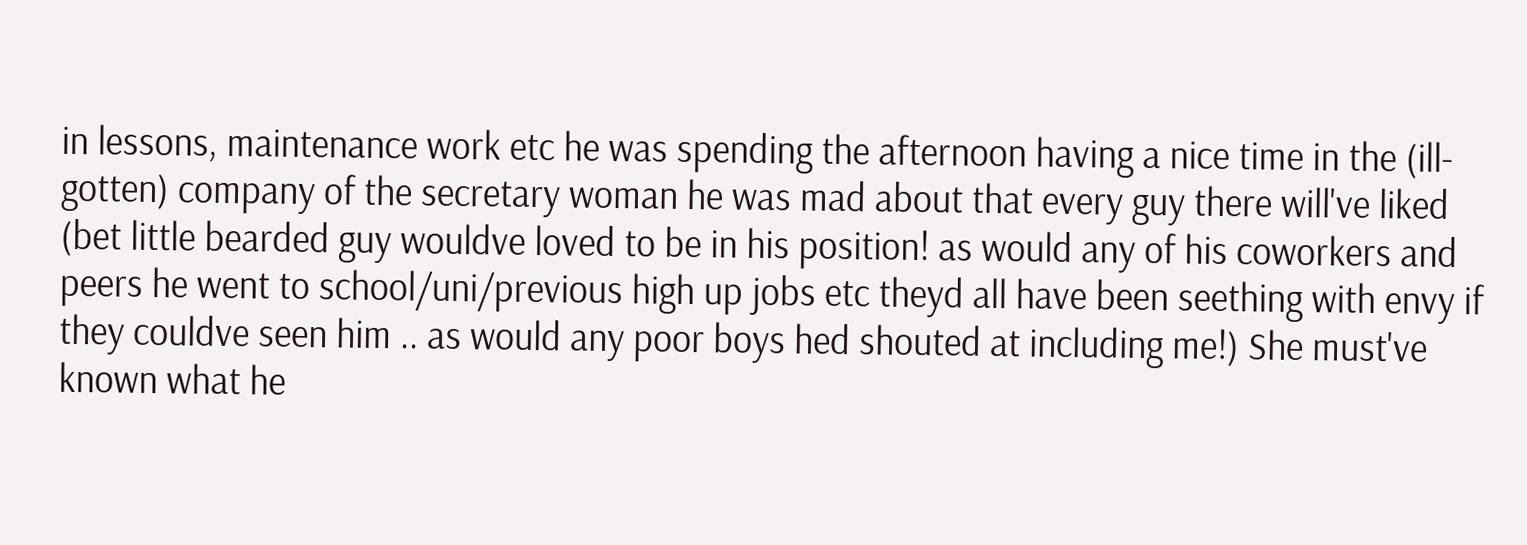in lessons, maintenance work etc he was spending the afternoon having a nice time in the (ill-gotten) company of the secretary woman he was mad about that every guy there will've liked (bet little bearded guy wouldve loved to be in his position! as would any of his coworkers and peers he went to school/uni/previous high up jobs etc theyd all have been seething with envy if they couldve seen him .. as would any poor boys hed shouted at including me!) She must've known what he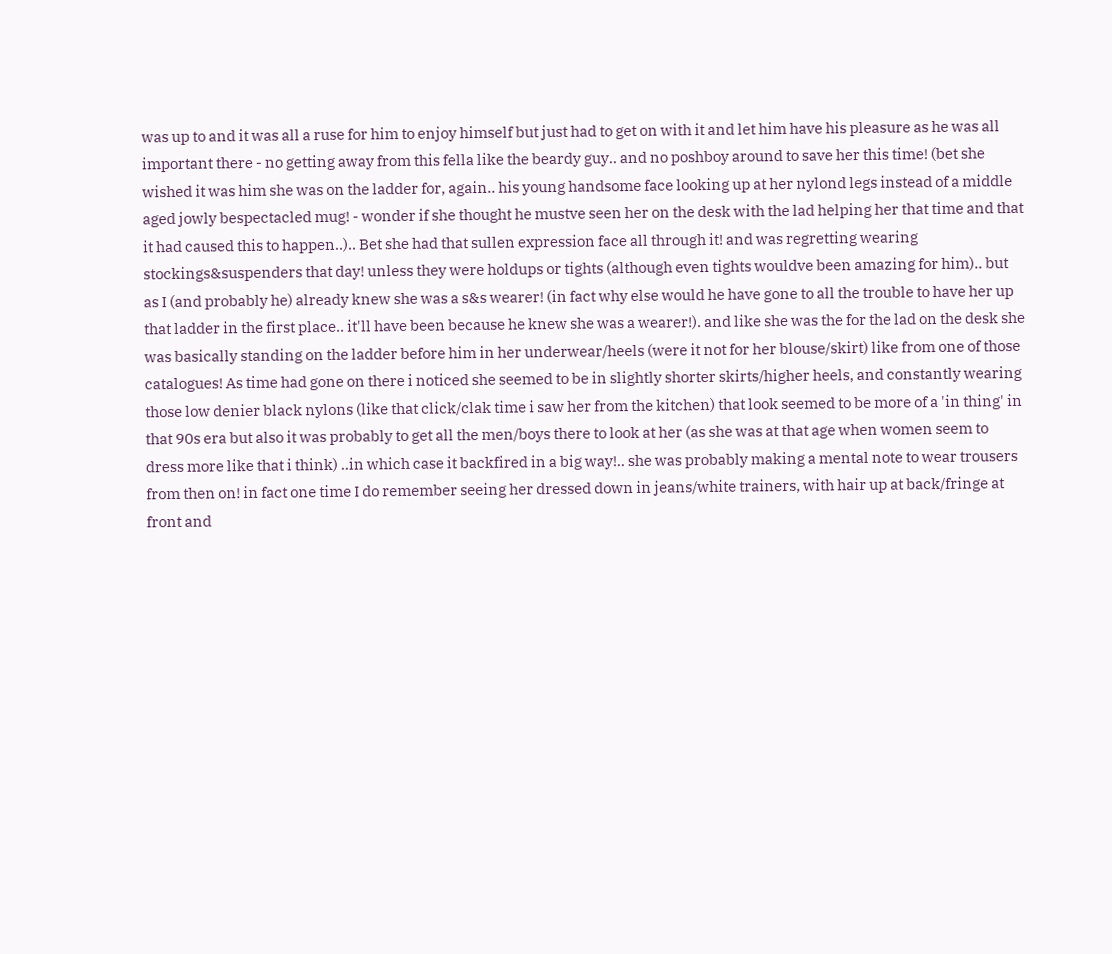was up to and it was all a ruse for him to enjoy himself but just had to get on with it and let him have his pleasure as he was all important there - no getting away from this fella like the beardy guy.. and no poshboy around to save her this time! (bet she wished it was him she was on the ladder for, again.. his young handsome face looking up at her nylond legs instead of a middle aged jowly bespectacled mug! - wonder if she thought he mustve seen her on the desk with the lad helping her that time and that it had caused this to happen..).. Bet she had that sullen expression face all through it! and was regretting wearing stockings&suspenders that day! unless they were holdups or tights (although even tights wouldve been amazing for him).. but as I (and probably he) already knew she was a s&s wearer! (in fact why else would he have gone to all the trouble to have her up that ladder in the first place.. it'll have been because he knew she was a wearer!). and like she was the for the lad on the desk she was basically standing on the ladder before him in her underwear/heels (were it not for her blouse/skirt) like from one of those catalogues! As time had gone on there i noticed she seemed to be in slightly shorter skirts/higher heels, and constantly wearing those low denier black nylons (like that click/clak time i saw her from the kitchen) that look seemed to be more of a 'in thing' in that 90s era but also it was probably to get all the men/boys there to look at her (as she was at that age when women seem to dress more like that i think) ..in which case it backfired in a big way!.. she was probably making a mental note to wear trousers from then on! in fact one time I do remember seeing her dressed down in jeans/white trainers, with hair up at back/fringe at front and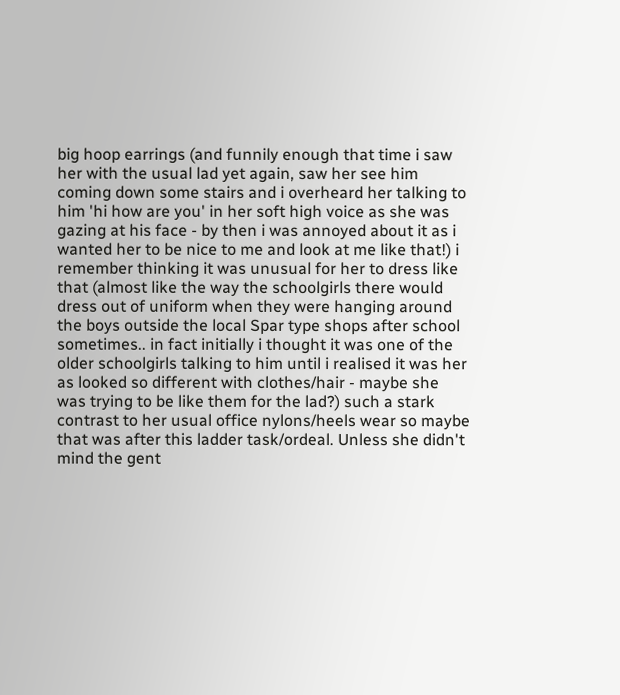big hoop earrings (and funnily enough that time i saw her with the usual lad yet again, saw her see him coming down some stairs and i overheard her talking to him 'hi how are you' in her soft high voice as she was gazing at his face - by then i was annoyed about it as i wanted her to be nice to me and look at me like that!) i remember thinking it was unusual for her to dress like that (almost like the way the schoolgirls there would dress out of uniform when they were hanging around the boys outside the local Spar type shops after school sometimes.. in fact initially i thought it was one of the older schoolgirls talking to him until i realised it was her as looked so different with clothes/hair - maybe she was trying to be like them for the lad?) such a stark contrast to her usual office nylons/heels wear so maybe that was after this ladder task/ordeal. Unless she didn't mind the gent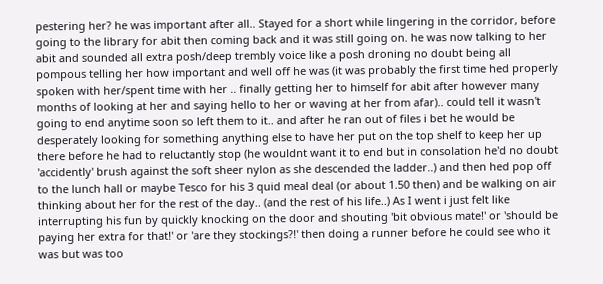pestering her? he was important after all.. Stayed for a short while lingering in the corridor, before going to the library for abit then coming back and it was still going on. he was now talking to her abit and sounded all extra posh/deep trembly voice like a posh droning no doubt being all pompous telling her how important and well off he was (it was probably the first time hed properly spoken with her/spent time with her .. finally getting her to himself for abit after however many months of looking at her and saying hello to her or waving at her from afar).. could tell it wasn't going to end anytime soon so left them to it.. and after he ran out of files i bet he would be desperately looking for something anything else to have her put on the top shelf to keep her up there before he had to reluctantly stop (he wouldnt want it to end but in consolation he'd no doubt 'accidently' brush against the soft sheer nylon as she descended the ladder..) and then hed pop off to the lunch hall or maybe Tesco for his 3 quid meal deal (or about 1.50 then) and be walking on air thinking about her for the rest of the day.. (and the rest of his life..) As I went i just felt like interrupting his fun by quickly knocking on the door and shouting 'bit obvious mate!' or 'should be paying her extra for that!' or 'are they stockings?!' then doing a runner before he could see who it was but was too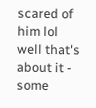scared of him lol well that's about it - some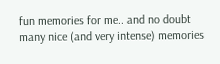fun memories for me.. and no doubt many nice (and very intense) memories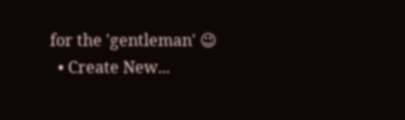for the 'gentleman' 😉
  • Create New...